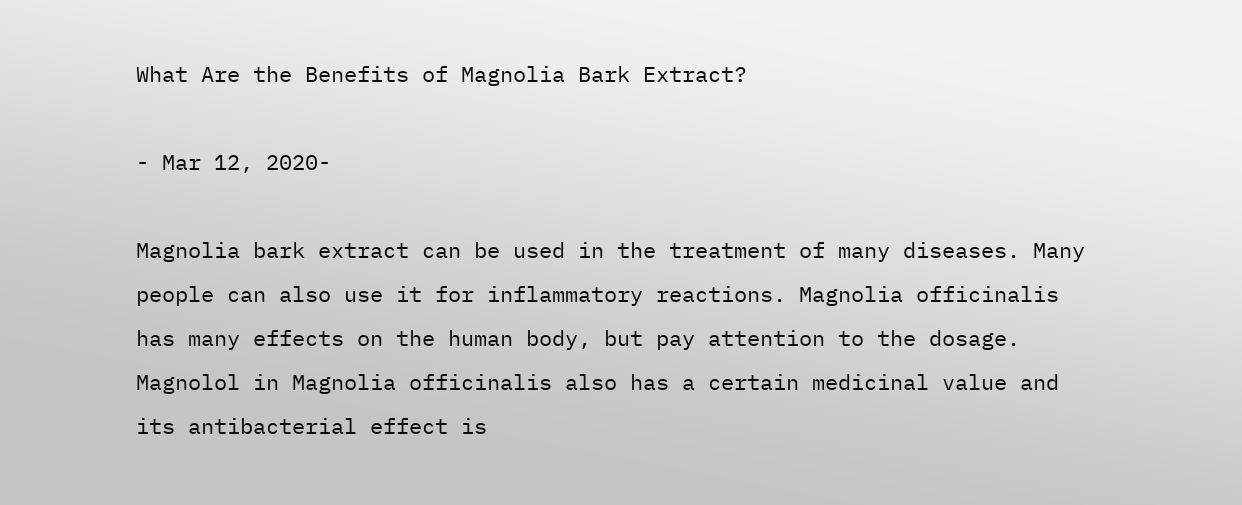What Are the Benefits of Magnolia Bark Extract?

- Mar 12, 2020-

Magnolia bark extract can be used in the treatment of many diseases. Many people can also use it for inflammatory reactions. Magnolia officinalis has many effects on the human body, but pay attention to the dosage. Magnolol in Magnolia officinalis also has a certain medicinal value and its antibacterial effect is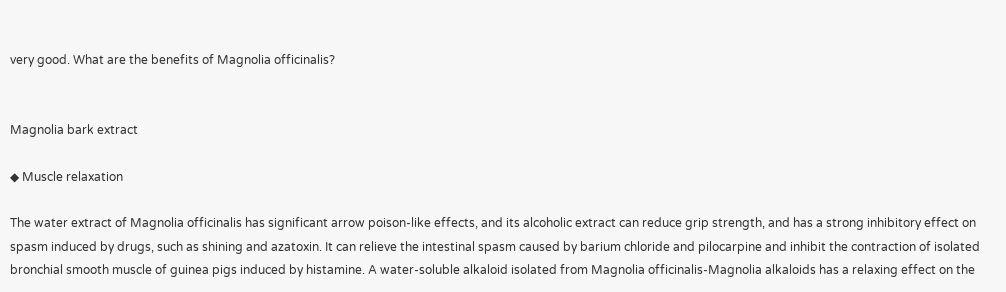very good. What are the benefits of Magnolia officinalis?


Magnolia bark extract

◆ Muscle relaxation

The water extract of Magnolia officinalis has significant arrow poison-like effects, and its alcoholic extract can reduce grip strength, and has a strong inhibitory effect on spasm induced by drugs, such as shining and azatoxin. It can relieve the intestinal spasm caused by barium chloride and pilocarpine and inhibit the contraction of isolated bronchial smooth muscle of guinea pigs induced by histamine. A water-soluble alkaloid isolated from Magnolia officinalis-Magnolia alkaloids has a relaxing effect on the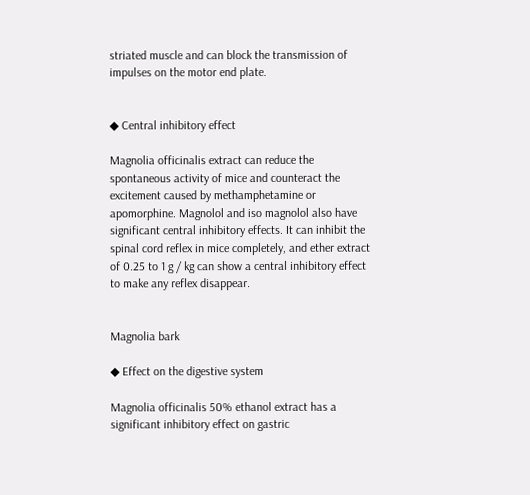striated muscle and can block the transmission of impulses on the motor end plate.


◆ Central inhibitory effect

Magnolia officinalis extract can reduce the spontaneous activity of mice and counteract the excitement caused by methamphetamine or apomorphine. Magnolol and iso magnolol also have significant central inhibitory effects. It can inhibit the spinal cord reflex in mice completely, and ether extract of 0.25 to 1 g / kg can show a central inhibitory effect to make any reflex disappear.


Magnolia bark

◆ Effect on the digestive system

Magnolia officinalis 50% ethanol extract has a significant inhibitory effect on gastric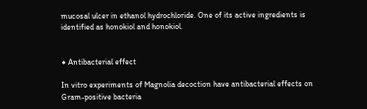mucosal ulcer in ethanol hydrochloride. One of its active ingredients is identified as honokiol and honokiol.


◆ Antibacterial effect

In vitro experiments of Magnolia decoction have antibacterial effects on Gram-positive bacteria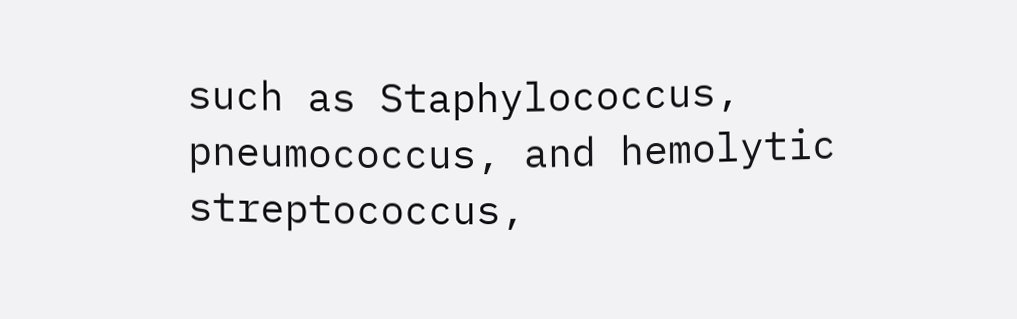such as Staphylococcus, pneumococcus, and hemolytic streptococcus,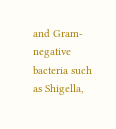and Gram-negative bacteria such as Shigella,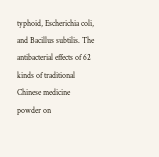typhoid, Escherichia coli, and Bacillus subtilis. The antibacterial effects of 62 kinds of traditional Chinese medicine powder on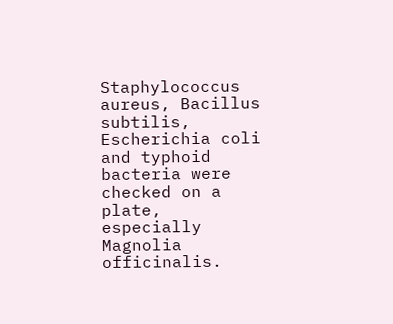Staphylococcus aureus, Bacillus subtilis, Escherichia coli and typhoid bacteria were checked on a plate, especially Magnolia officinalis.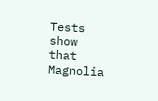Tests show that Magnolia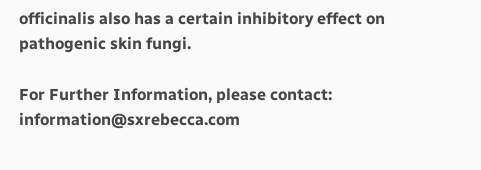officinalis also has a certain inhibitory effect on pathogenic skin fungi.

For Further Information, please contact: information@sxrebecca.com